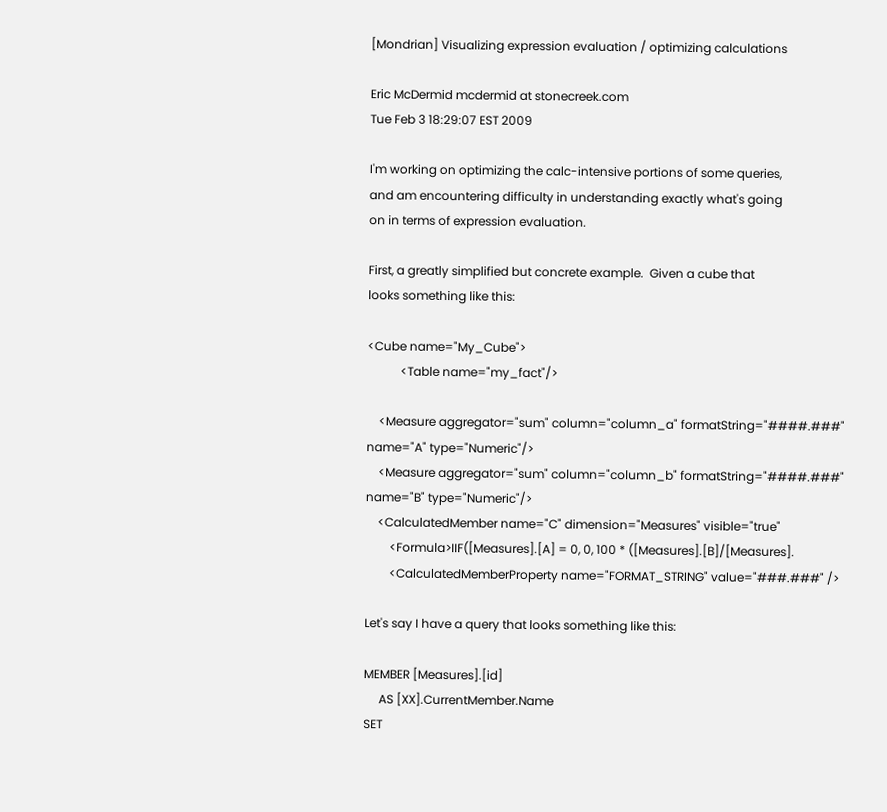[Mondrian] Visualizing expression evaluation / optimizing calculations

Eric McDermid mcdermid at stonecreek.com
Tue Feb 3 18:29:07 EST 2009

I'm working on optimizing the calc-intensive portions of some queries,
and am encountering difficulty in understanding exactly what's going
on in terms of expression evaluation.

First, a greatly simplified but concrete example.  Given a cube that
looks something like this:

<Cube name="My_Cube">
           <Table name="my_fact"/>

    <Measure aggregator="sum" column="column_a" formatString="####.###"
name="A" type="Numeric"/>
    <Measure aggregator="sum" column="column_b" formatString="####.###"
name="B" type="Numeric"/>
    <CalculatedMember name="C" dimension="Measures" visible="true"
        <Formula>IIF([Measures].[A] = 0, 0, 100 * ([Measures].[B]/[Measures].
        <CalculatedMemberProperty name="FORMAT_STRING" value="###.###" />

Let's say I have a query that looks something like this:

MEMBER [Measures].[id]
     AS [XX].CurrentMember.Name
SET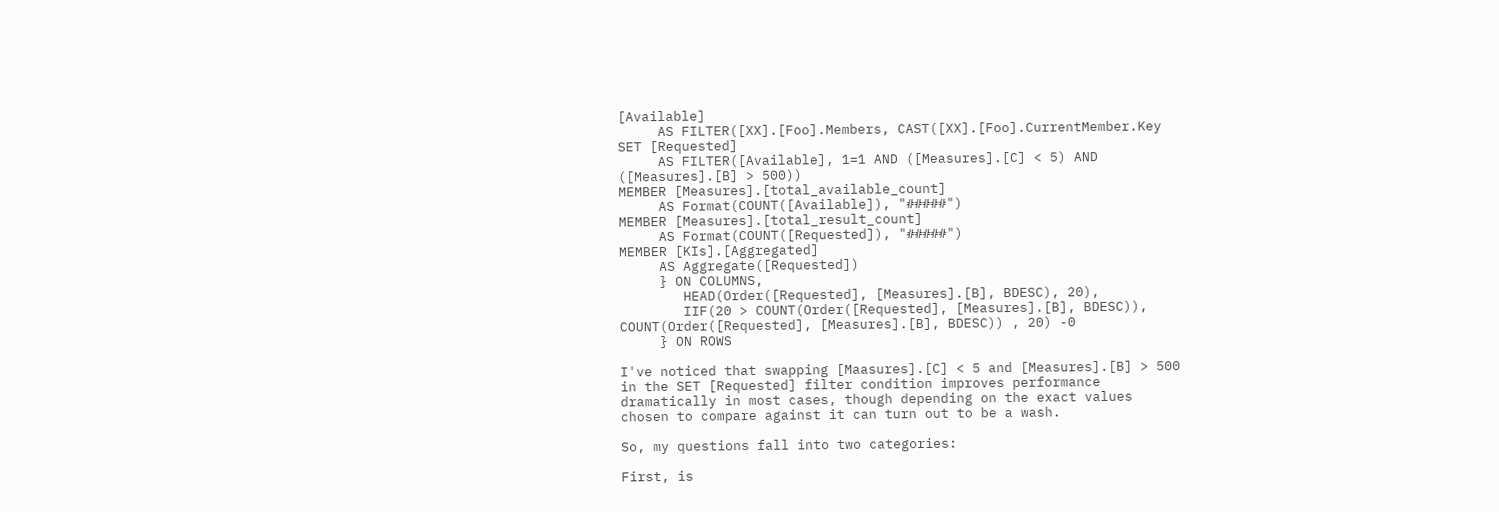[Available]
     AS FILTER([XX].[Foo].Members, CAST([XX].[Foo].CurrentMember.Key
SET [Requested]
     AS FILTER([Available], 1=1 AND ([Measures].[C] < 5) AND
([Measures].[B] > 500))
MEMBER [Measures].[total_available_count]
     AS Format(COUNT([Available]), "#####")
MEMBER [Measures].[total_result_count]
     AS Format(COUNT([Requested]), "#####")
MEMBER [KIs].[Aggregated]
     AS Aggregate([Requested])
     } ON COLUMNS,
        HEAD(Order([Requested], [Measures].[B], BDESC), 20),
        IIF(20 > COUNT(Order([Requested], [Measures].[B], BDESC)),
COUNT(Order([Requested], [Measures].[B], BDESC)) , 20) -0
     } ON ROWS

I've noticed that swapping [Maasures].[C] < 5 and [Measures].[B] > 500
in the SET [Requested] filter condition improves performance
dramatically in most cases, though depending on the exact values
chosen to compare against it can turn out to be a wash.

So, my questions fall into two categories:

First, is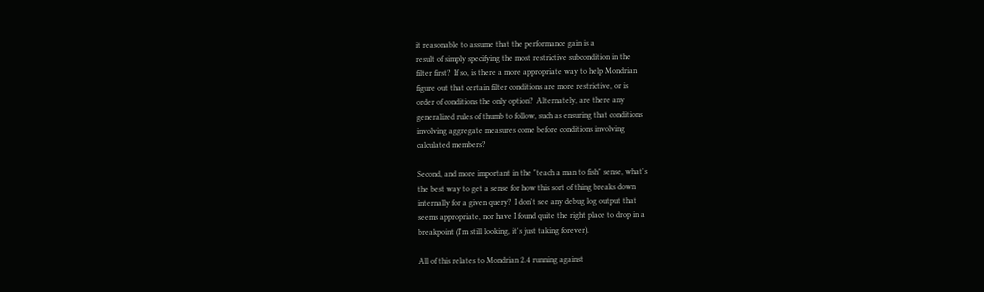it reasonable to assume that the performance gain is a
result of simply specifying the most restrictive subcondition in the
filter first?  If so, is there a more appropriate way to help Mondrian
figure out that certain filter conditions are more restrictive, or is
order of conditions the only option?  Alternately, are there any
generalized rules of thumb to follow, such as ensuring that conditions
involving aggregate measures come before conditions involving
calculated members?

Second, and more important in the "teach a man to fish" sense, what's
the best way to get a sense for how this sort of thing breaks down
internally for a given query?  I don't see any debug log output that
seems appropriate, nor have I found quite the right place to drop in a
breakpoint (I'm still looking, it's just taking forever).

All of this relates to Mondrian 2.4 running against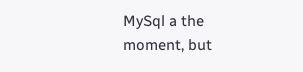MySql a the
moment, but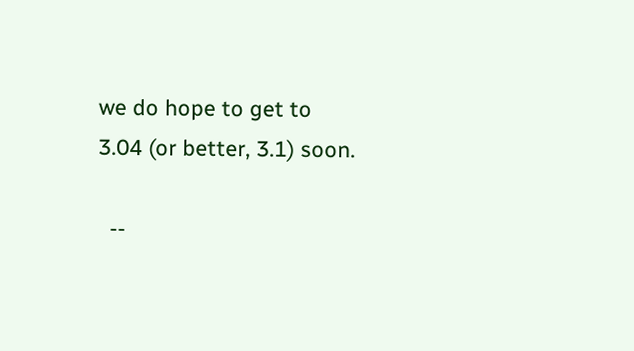we do hope to get to 3.04 (or better, 3.1) soon.

  --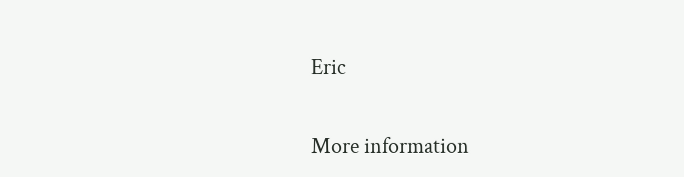Eric

More information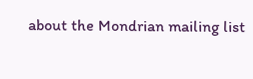about the Mondrian mailing list